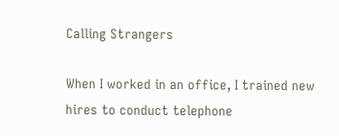Calling Strangers

When I worked in an office, I trained new hires to conduct telephone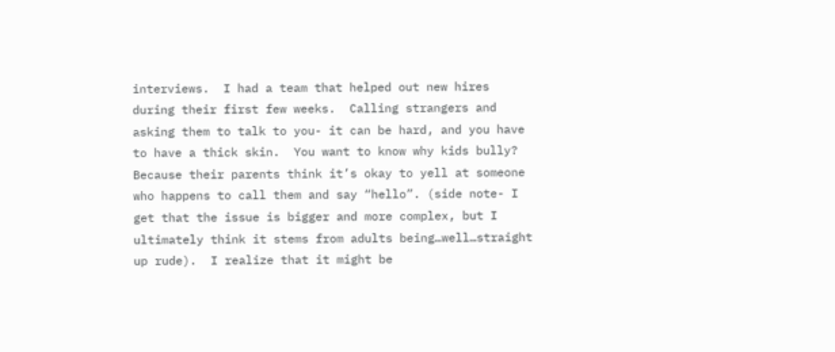interviews.  I had a team that helped out new hires during their first few weeks.  Calling strangers and asking them to talk to you- it can be hard, and you have to have a thick skin.  You want to know why kids bully?  Because their parents think it’s okay to yell at someone who happens to call them and say “hello”. (side note- I get that the issue is bigger and more complex, but I ultimately think it stems from adults being…well…straight up rude).  I realize that it might be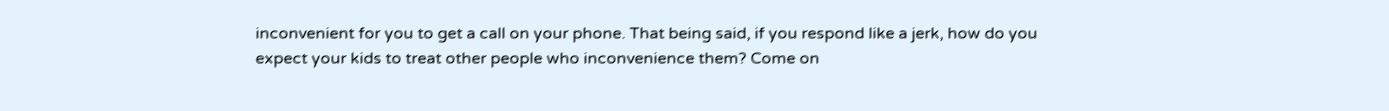inconvenient for you to get a call on your phone. That being said, if you respond like a jerk, how do you expect your kids to treat other people who inconvenience them? Come on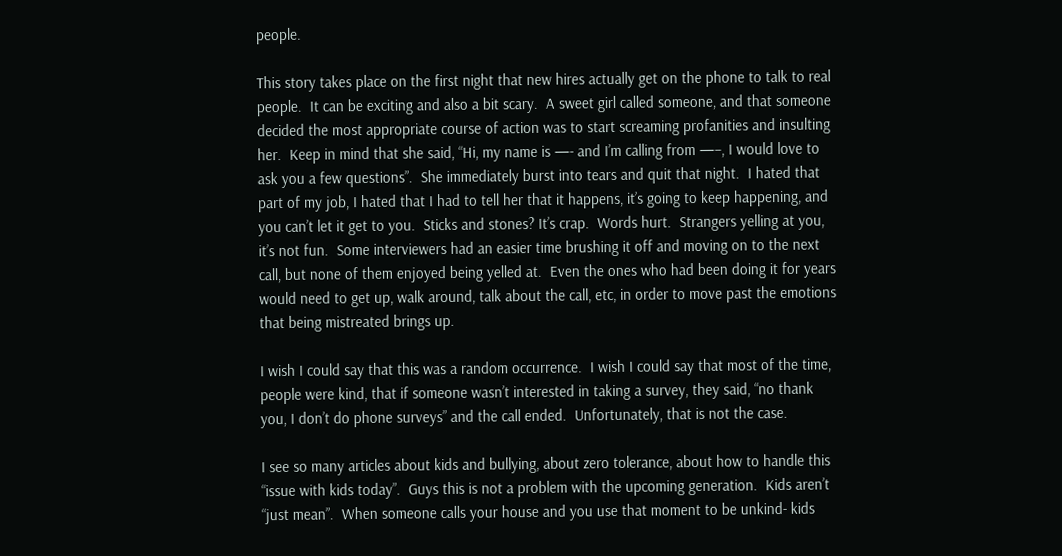people.

This story takes place on the first night that new hires actually get on the phone to talk to real people.  It can be exciting and also a bit scary.  A sweet girl called someone, and that someone decided the most appropriate course of action was to start screaming profanities and insulting her.  Keep in mind that she said, “Hi, my name is —- and I’m calling from —–, I would love to ask you a few questions”.  She immediately burst into tears and quit that night.  I hated that part of my job, I hated that I had to tell her that it happens, it’s going to keep happening, and you can’t let it get to you.  Sticks and stones? It’s crap.  Words hurt.  Strangers yelling at you, it’s not fun.  Some interviewers had an easier time brushing it off and moving on to the next call, but none of them enjoyed being yelled at.  Even the ones who had been doing it for years would need to get up, walk around, talk about the call, etc, in order to move past the emotions that being mistreated brings up.

I wish I could say that this was a random occurrence.  I wish I could say that most of the time, people were kind, that if someone wasn’t interested in taking a survey, they said, “no thank you, I don’t do phone surveys” and the call ended.  Unfortunately, that is not the case.

I see so many articles about kids and bullying, about zero tolerance, about how to handle this “issue with kids today”.  Guys this is not a problem with the upcoming generation.  Kids aren’t “just mean”.  When someone calls your house and you use that moment to be unkind- kids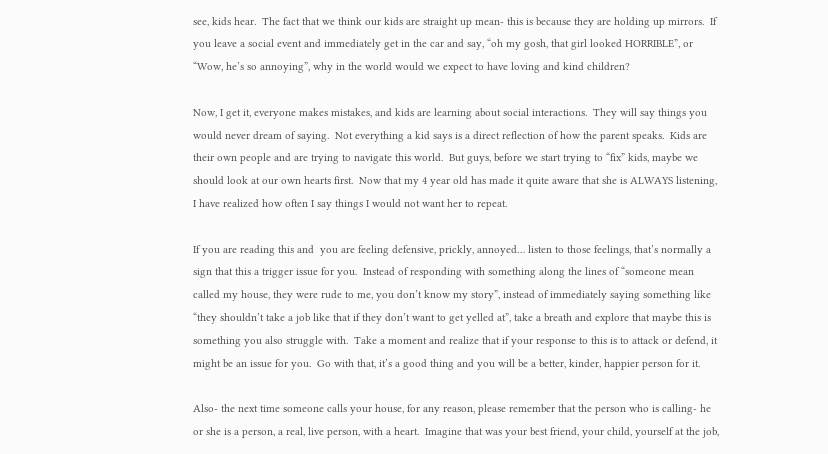see, kids hear.  The fact that we think our kids are straight up mean- this is because they are holding up mirrors.  If you leave a social event and immediately get in the car and say, “oh my gosh, that girl looked HORRIBLE”, or “Wow, he’s so annoying”, why in the world would we expect to have loving and kind children?

Now, I get it, everyone makes mistakes, and kids are learning about social interactions.  They will say things you would never dream of saying.  Not everything a kid says is a direct reflection of how the parent speaks.  Kids are their own people and are trying to navigate this world.  But guys, before we start trying to “fix” kids, maybe we should look at our own hearts first.  Now that my 4 year old has made it quite aware that she is ALWAYS listening, I have realized how often I say things I would not want her to repeat.

If you are reading this and  you are feeling defensive, prickly, annoyed… listen to those feelings, that’s normally a sign that this a trigger issue for you.  Instead of responding with something along the lines of “someone mean called my house, they were rude to me, you don’t know my story”, instead of immediately saying something like “they shouldn’t take a job like that if they don’t want to get yelled at”, take a breath and explore that maybe this is something you also struggle with.  Take a moment and realize that if your response to this is to attack or defend, it might be an issue for you.  Go with that, it’s a good thing and you will be a better, kinder, happier person for it.

Also- the next time someone calls your house, for any reason, please remember that the person who is calling- he or she is a person, a real, live person, with a heart.  Imagine that was your best friend, your child, yourself at the job,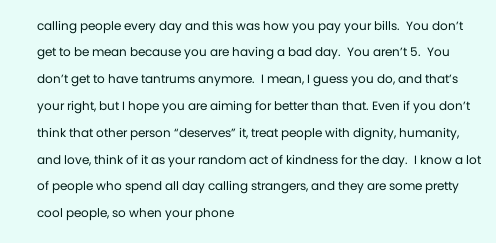calling people every day and this was how you pay your bills.  You don’t get to be mean because you are having a bad day.  You aren’t 5.  You don’t get to have tantrums anymore.  I mean, I guess you do, and that’s your right, but I hope you are aiming for better than that. Even if you don’t think that other person “deserves” it, treat people with dignity, humanity, and love, think of it as your random act of kindness for the day.  I know a lot of people who spend all day calling strangers, and they are some pretty cool people, so when your phone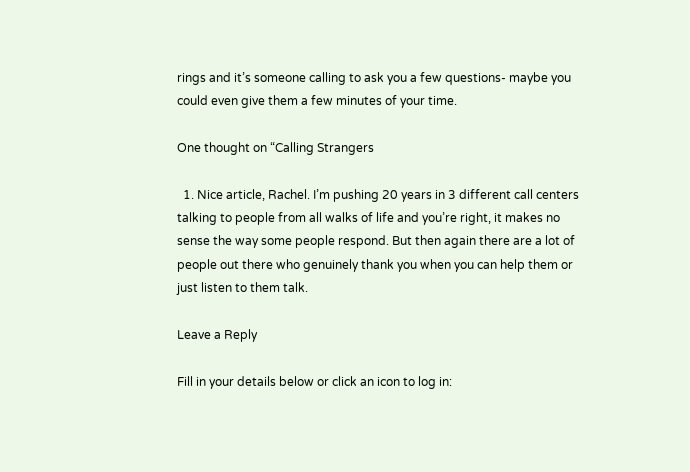rings and it’s someone calling to ask you a few questions- maybe you could even give them a few minutes of your time.

One thought on “Calling Strangers

  1. Nice article, Rachel. I’m pushing 20 years in 3 different call centers talking to people from all walks of life and you’re right, it makes no sense the way some people respond. But then again there are a lot of people out there who genuinely thank you when you can help them or just listen to them talk.

Leave a Reply

Fill in your details below or click an icon to log in: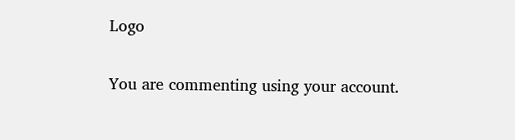Logo

You are commenting using your account.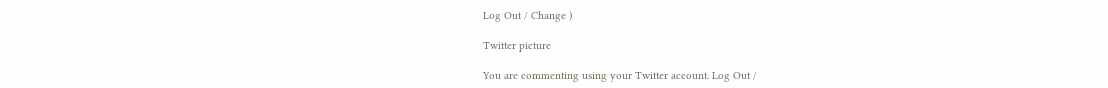Log Out / Change )

Twitter picture

You are commenting using your Twitter account. Log Out /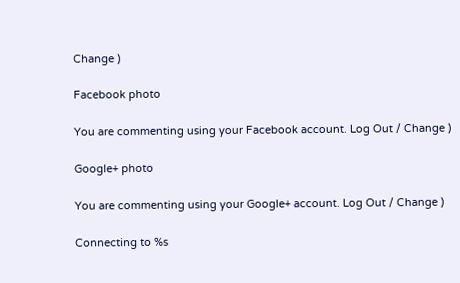Change )

Facebook photo

You are commenting using your Facebook account. Log Out / Change )

Google+ photo

You are commenting using your Google+ account. Log Out / Change )

Connecting to %s